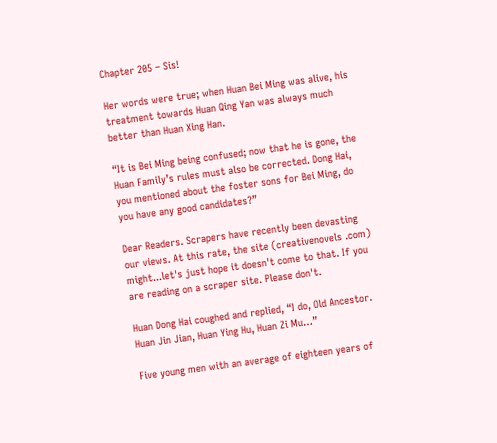Chapter 205 – Sis!

Her words were true; when Huan Bei Ming was alive, his treatment towards Huan Qing Yan was always much better than Huan Xing Han.

“It is Bei Ming being confused; now that he is gone, the Huan Family’s rules must also be corrected. Dong Hai, you mentioned about the foster sons for Bei Ming, do you have any good candidates?”

Dear Readers. Scrapers have recently been devasting our views. At this rate, the site (creativenovels .com) might...let's just hope it doesn't come to that. If you are reading on a scraper site. Please don't.

Huan Dong Hai coughed and replied, “I do, Old Ancestor. Huan Jin Jian, Huan Ying Hu, Huan Zi Mu…”

Five young men with an average of eighteen years of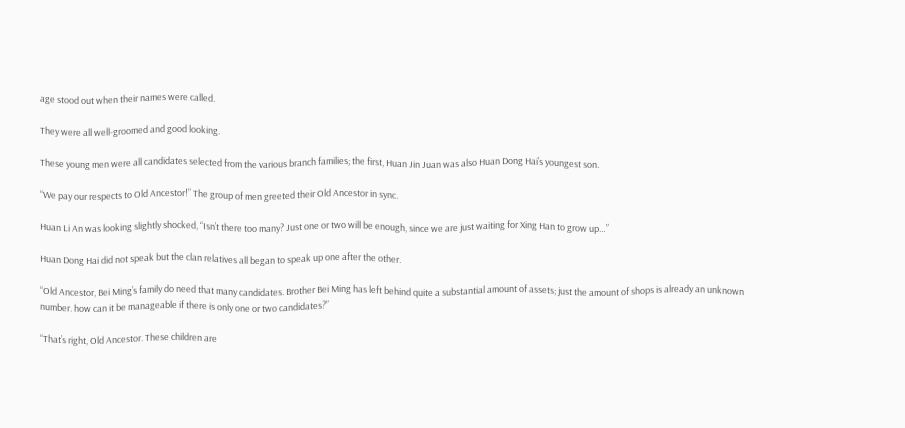age stood out when their names were called.

They were all well-groomed and good looking.

These young men were all candidates selected from the various branch families; the first, Huan Jin Juan was also Huan Dong Hai’s youngest son.

“We pay our respects to Old Ancestor!” The group of men greeted their Old Ancestor in sync.

Huan Li An was looking slightly shocked, “Isn’t there too many? Just one or two will be enough, since we are just waiting for Xing Han to grow up…”

Huan Dong Hai did not speak but the clan relatives all began to speak up one after the other.

“Old Ancestor, Bei Ming’s family do need that many candidates. Brother Bei Ming has left behind quite a substantial amount of assets; just the amount of shops is already an unknown number. how can it be manageable if there is only one or two candidates?”

“That’s right, Old Ancestor. These children are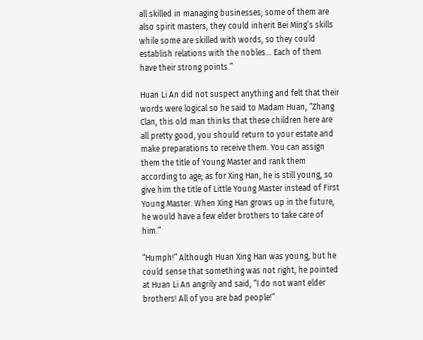all skilled in managing businesses; some of them are also spirit masters, they could inherit Bei Ming’s skills while some are skilled with words, so they could establish relations with the nobles… Each of them have their strong points.”

Huan Li An did not suspect anything and felt that their words were logical so he said to Madam Huan, “Zhang Clan, this old man thinks that these children here are all pretty good, you should return to your estate and make preparations to receive them. You can assign them the title of Young Master and rank them according to age; as for Xing Han, he is still young, so give him the title of Little Young Master instead of First Young Master. When Xing Han grows up in the future, he would have a few elder brothers to take care of him.”

“Humph!” Although Huan Xing Han was young, but he could sense that something was not right, he pointed at Huan Li An angrily and said, “I do not want elder brothers! All of you are bad people!”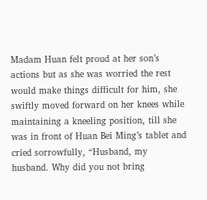Madam Huan felt proud at her son’s actions but as she was worried the rest would make things difficult for him, she swiftly moved forward on her knees while maintaining a kneeling position, till she was in front of Huan Bei Ming’s tablet and cried sorrowfully, “Husband, my husband. Why did you not bring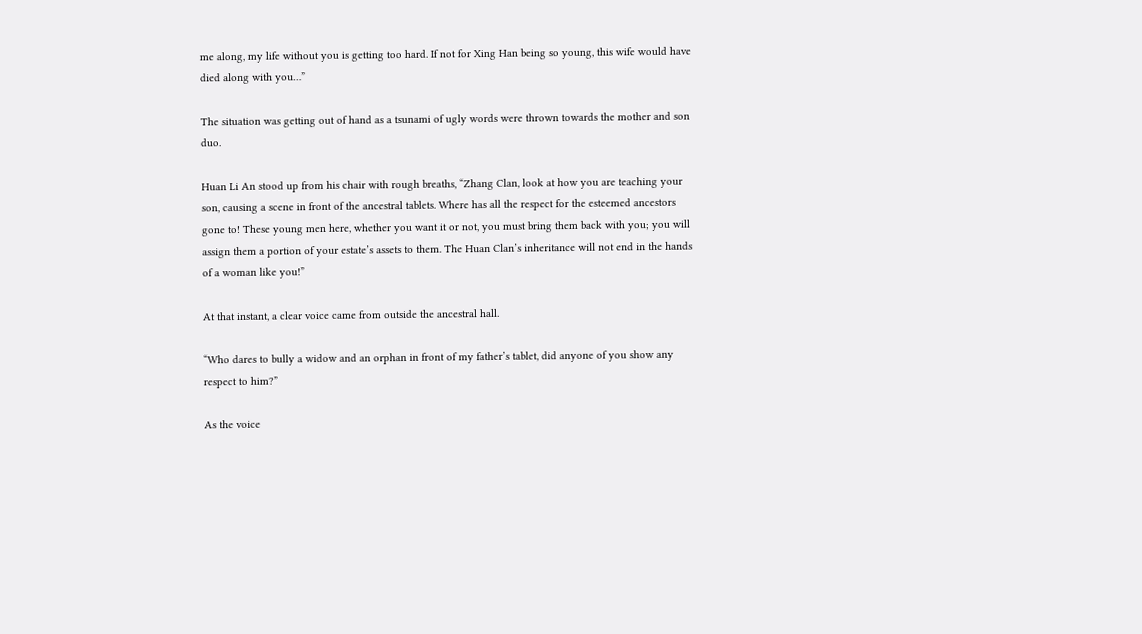me along, my life without you is getting too hard. If not for Xing Han being so young, this wife would have died along with you…”

The situation was getting out of hand as a tsunami of ugly words were thrown towards the mother and son duo.

Huan Li An stood up from his chair with rough breaths, “Zhang Clan, look at how you are teaching your son, causing a scene in front of the ancestral tablets. Where has all the respect for the esteemed ancestors gone to! These young men here, whether you want it or not, you must bring them back with you; you will assign them a portion of your estate’s assets to them. The Huan Clan’s inheritance will not end in the hands of a woman like you!”

At that instant, a clear voice came from outside the ancestral hall.

“Who dares to bully a widow and an orphan in front of my father’s tablet, did anyone of you show any respect to him?”

As the voice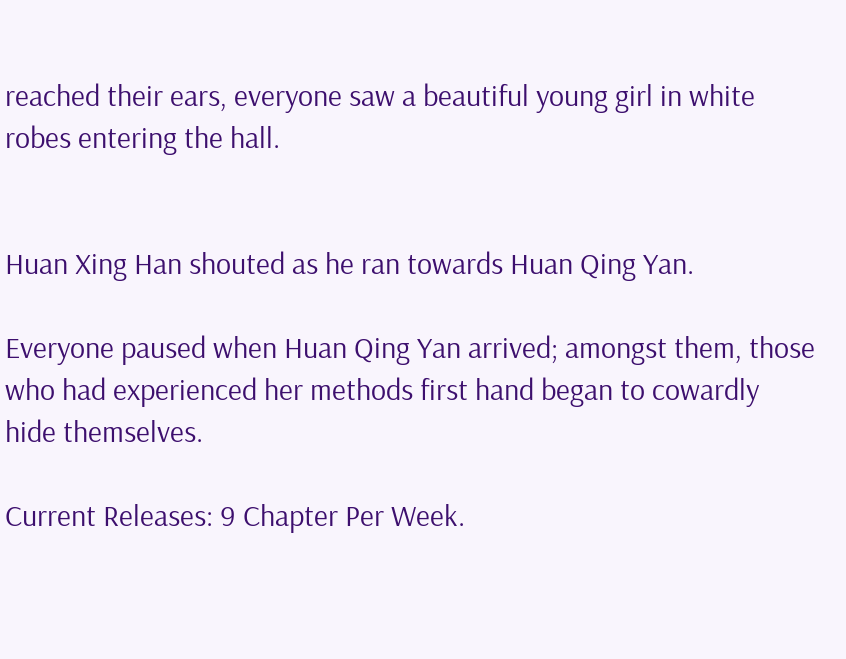reached their ears, everyone saw a beautiful young girl in white robes entering the hall.


Huan Xing Han shouted as he ran towards Huan Qing Yan.

Everyone paused when Huan Qing Yan arrived; amongst them, those who had experienced her methods first hand began to cowardly hide themselves.

Current Releases: 9 Chapter Per Week.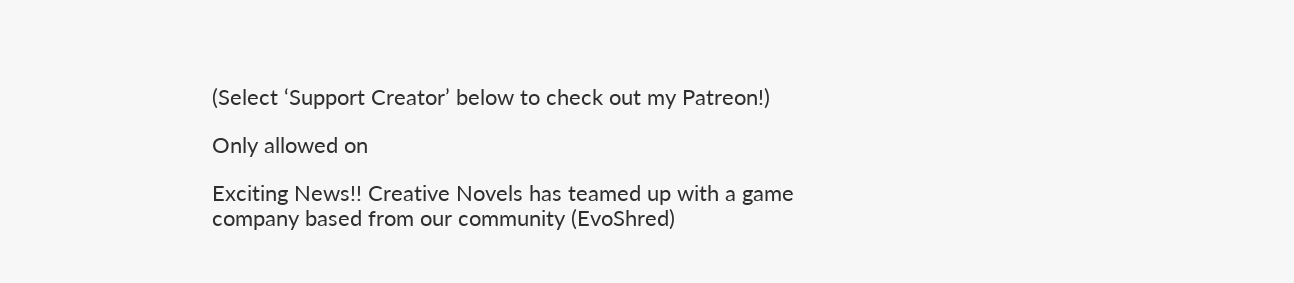(Select ‘Support Creator’ below to check out my Patreon!)

Only allowed on

Exciting News!! Creative Novels has teamed up with a game company based from our community (EvoShred)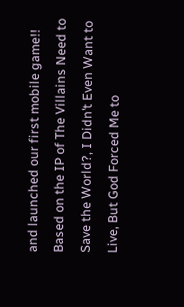and launched our first mobile game!! Based on the IP of The Villains Need to Save the World?, I Didn’t Even Want to Live, But God Forced Me to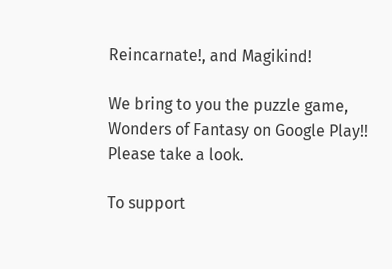Reincarnate!, and Magikind!

We bring to you the puzzle game, Wonders of Fantasy on Google Play!! Please take a look.

To support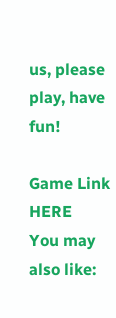us, please play, have fun!

Game Link HERE
You may also like: